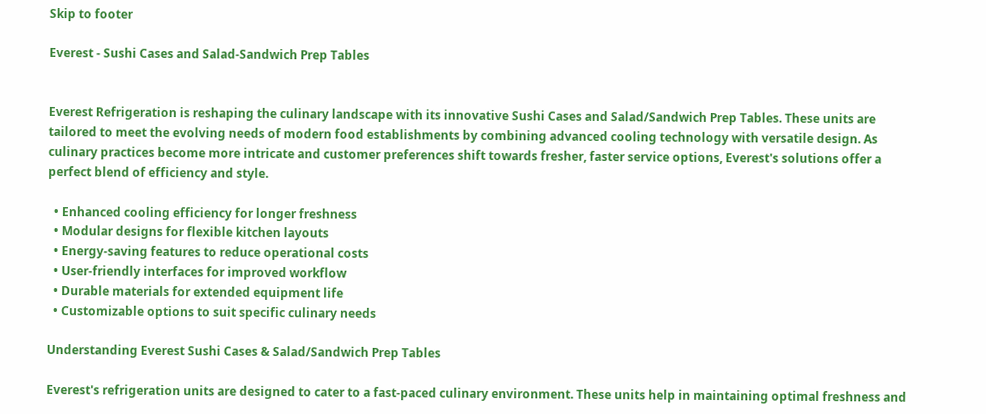Skip to footer

Everest - Sushi Cases and Salad-Sandwich Prep Tables


Everest Refrigeration is reshaping the culinary landscape with its innovative Sushi Cases and Salad/Sandwich Prep Tables. These units are tailored to meet the evolving needs of modern food establishments by combining advanced cooling technology with versatile design. As culinary practices become more intricate and customer preferences shift towards fresher, faster service options, Everest's solutions offer a perfect blend of efficiency and style.

  • Enhanced cooling efficiency for longer freshness
  • Modular designs for flexible kitchen layouts
  • Energy-saving features to reduce operational costs
  • User-friendly interfaces for improved workflow
  • Durable materials for extended equipment life
  • Customizable options to suit specific culinary needs

Understanding Everest Sushi Cases & Salad/Sandwich Prep Tables

Everest's refrigeration units are designed to cater to a fast-paced culinary environment. These units help in maintaining optimal freshness and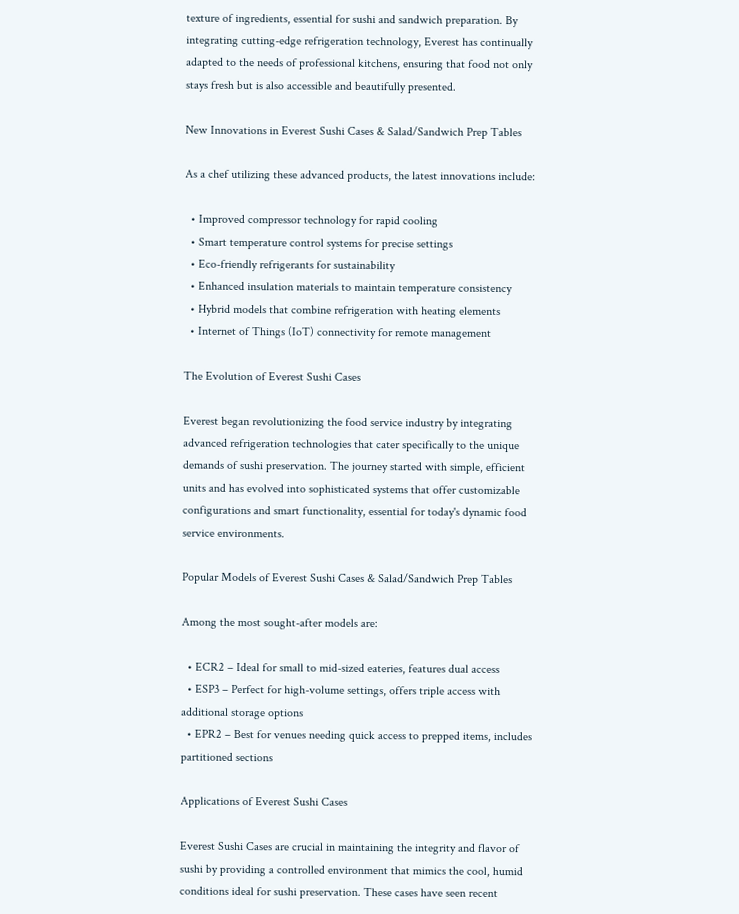texture of ingredients, essential for sushi and sandwich preparation. By integrating cutting-edge refrigeration technology, Everest has continually adapted to the needs of professional kitchens, ensuring that food not only stays fresh but is also accessible and beautifully presented.

New Innovations in Everest Sushi Cases & Salad/Sandwich Prep Tables

As a chef utilizing these advanced products, the latest innovations include:

  • Improved compressor technology for rapid cooling
  • Smart temperature control systems for precise settings
  • Eco-friendly refrigerants for sustainability
  • Enhanced insulation materials to maintain temperature consistency
  • Hybrid models that combine refrigeration with heating elements
  • Internet of Things (IoT) connectivity for remote management

The Evolution of Everest Sushi Cases

Everest began revolutionizing the food service industry by integrating advanced refrigeration technologies that cater specifically to the unique demands of sushi preservation. The journey started with simple, efficient units and has evolved into sophisticated systems that offer customizable configurations and smart functionality, essential for today's dynamic food service environments.

Popular Models of Everest Sushi Cases & Salad/Sandwich Prep Tables

Among the most sought-after models are:

  • ECR2 – Ideal for small to mid-sized eateries, features dual access
  • ESP3 – Perfect for high-volume settings, offers triple access with additional storage options
  • EPR2 – Best for venues needing quick access to prepped items, includes partitioned sections

Applications of Everest Sushi Cases

Everest Sushi Cases are crucial in maintaining the integrity and flavor of sushi by providing a controlled environment that mimics the cool, humid conditions ideal for sushi preservation. These cases have seen recent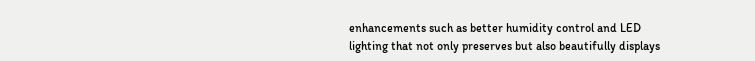enhancements such as better humidity control and LED lighting that not only preserves but also beautifully displays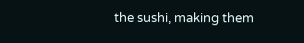the sushi, making them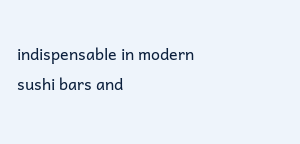indispensable in modern sushi bars and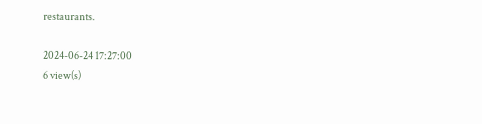restaurants.

2024-06-24 17:27:00
6 view(s)